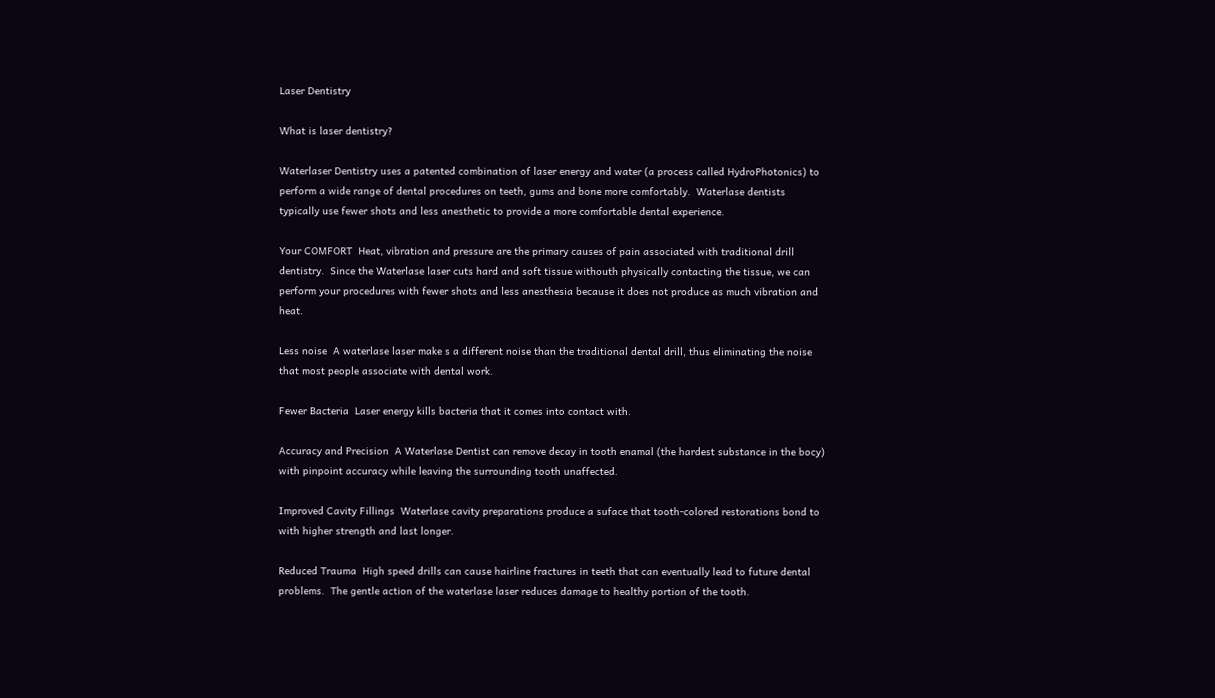Laser Dentistry

What is laser dentistry?

Waterlaser Dentistry uses a patented combination of laser energy and water (a process called HydroPhotonics) to perform a wide range of dental procedures on teeth, gums and bone more comfortably.  Waterlase dentists typically use fewer shots and less anesthetic to provide a more comfortable dental experience.

Your COMFORT  Heat, vibration and pressure are the primary causes of pain associated with traditional drill dentistry.  Since the Waterlase laser cuts hard and soft tissue withouth physically contacting the tissue, we can perform your procedures with fewer shots and less anesthesia because it does not produce as much vibration and heat.

Less noise  A waterlase laser make s a different noise than the traditional dental drill, thus eliminating the noise that most people associate with dental work.

Fewer Bacteria  Laser energy kills bacteria that it comes into contact with.

Accuracy and Precision  A Waterlase Dentist can remove decay in tooth enamal (the hardest substance in the bocy) with pinpoint accuracy while leaving the surrounding tooth unaffected.

Improved Cavity Fillings  Waterlase cavity preparations produce a suface that tooth-colored restorations bond to with higher strength and last longer.

Reduced Trauma  High speed drills can cause hairline fractures in teeth that can eventually lead to future dental problems.  The gentle action of the waterlase laser reduces damage to healthy portion of the tooth.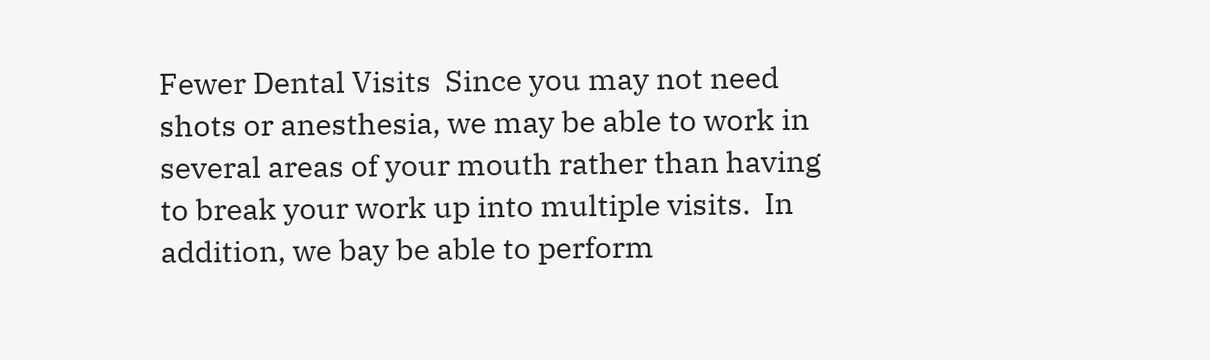Fewer Dental Visits  Since you may not need shots or anesthesia, we may be able to work in several areas of your mouth rather than having to break your work up into multiple visits.  In addition, we bay be able to perform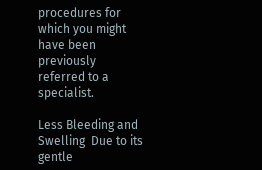procedures for which you might have been previously referred to a specialist.

Less Bleeding and Swelling  Due to its gentle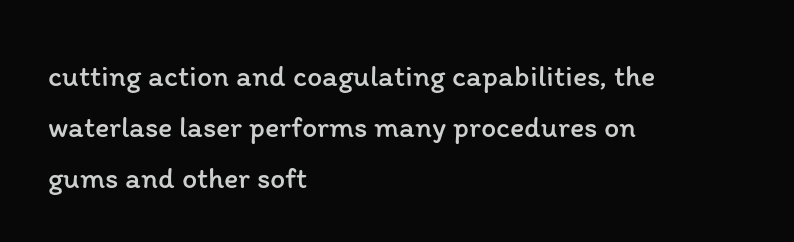cutting action and coagulating capabilities, the waterlase laser performs many procedures on gums and other soft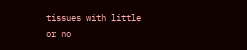tissues with little or no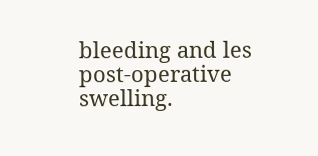bleeding and les post-operative swelling.